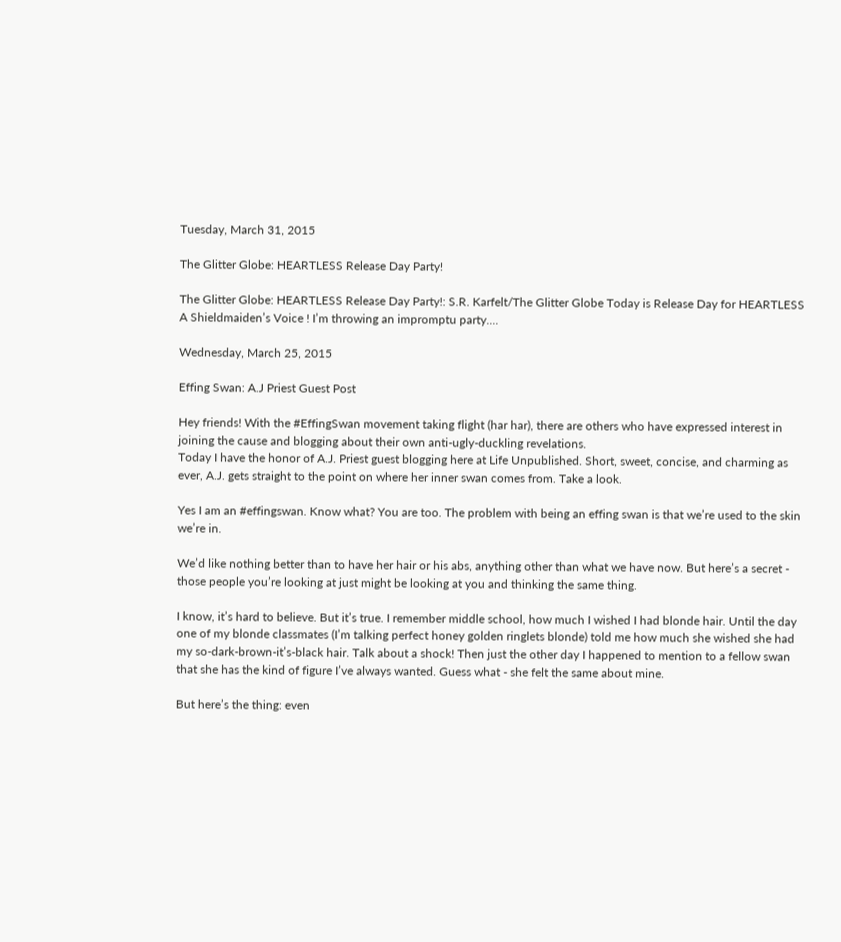Tuesday, March 31, 2015

The Glitter Globe: HEARTLESS Release Day Party!

The Glitter Globe: HEARTLESS Release Day Party!: S.R. Karfelt/The Glitter Globe Today is Release Day for HEARTLESS A Shieldmaiden’s Voice ! I’m throwing an impromptu party....

Wednesday, March 25, 2015

Effing Swan: A.J Priest Guest Post

Hey friends! With the #EffingSwan movement taking flight (har har), there are others who have expressed interest in joining the cause and blogging about their own anti-ugly-duckling revelations.
Today I have the honor of A.J. Priest guest blogging here at Life Unpublished. Short, sweet, concise, and charming as ever, A.J. gets straight to the point on where her inner swan comes from. Take a look.

Yes I am an #effingswan. Know what? You are too. The problem with being an effing swan is that we’re used to the skin we’re in.

We’d like nothing better than to have her hair or his abs, anything other than what we have now. But here’s a secret - those people you’re looking at just might be looking at you and thinking the same thing.

I know, it’s hard to believe. But it’s true. I remember middle school, how much I wished I had blonde hair. Until the day one of my blonde classmates (I’m talking perfect honey golden ringlets blonde) told me how much she wished she had my so-dark-brown-it’s-black hair. Talk about a shock! Then just the other day I happened to mention to a fellow swan that she has the kind of figure I’ve always wanted. Guess what - she felt the same about mine.

But here’s the thing: even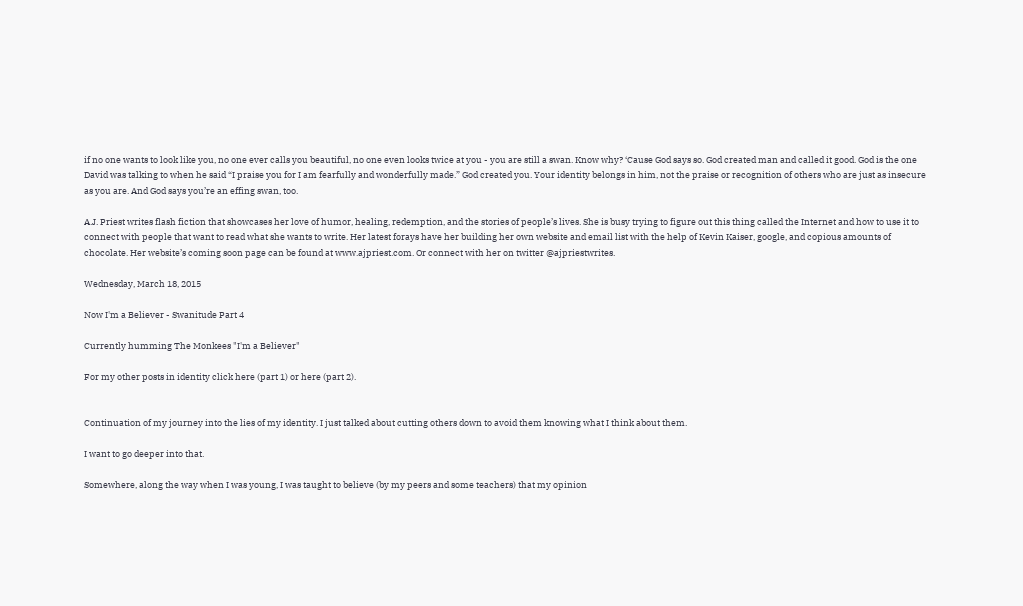if no one wants to look like you, no one ever calls you beautiful, no one even looks twice at you - you are still a swan. Know why? ‘Cause God says so. God created man and called it good. God is the one David was talking to when he said “I praise you for I am fearfully and wonderfully made.” God created you. Your identity belongs in him, not the praise or recognition of others who are just as insecure as you are. And God says you’re an effing swan, too.

A.J. Priest writes flash fiction that showcases her love of humor, healing, redemption, and the stories of people’s lives. She is busy trying to figure out this thing called the Internet and how to use it to connect with people that want to read what she wants to write. Her latest forays have her building her own website and email list with the help of Kevin Kaiser, google, and copious amounts of chocolate. Her website’s coming soon page can be found at www.ajpriest.com. Or connect with her on twitter @ajpriestwrites.

Wednesday, March 18, 2015

Now I'm a Believer - Swanitude Part 4

Currently humming The Monkees "I'm a Believer"

For my other posts in identity click here (part 1) or here (part 2).


Continuation of my journey into the lies of my identity. I just talked about cutting others down to avoid them knowing what I think about them.

I want to go deeper into that.

Somewhere, along the way when I was young, I was taught to believe (by my peers and some teachers) that my opinion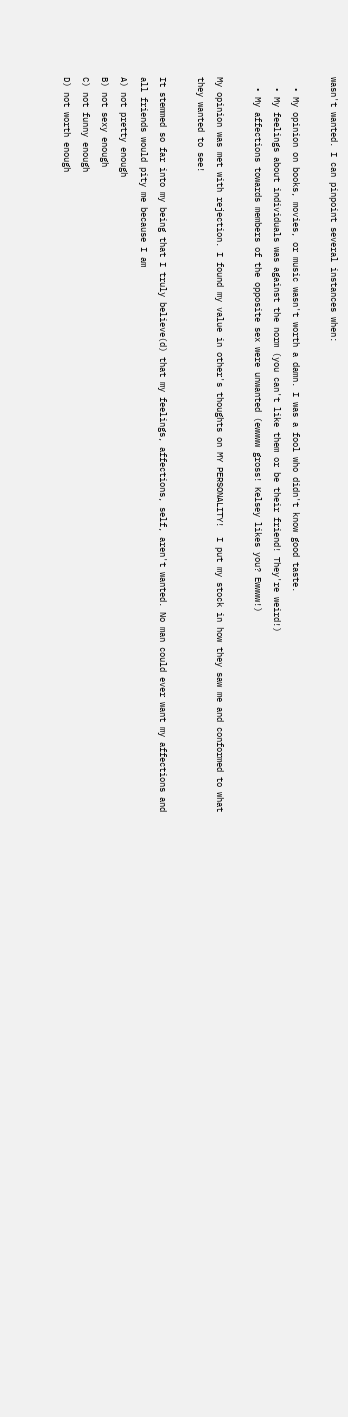wasn't wanted. I can pinpoint several instances when:

  • My opinion on books, movies, or music wasn't worth a damn. I was a fool who didn't know good taste.
  • My feelings about individuals was against the norm (you can't like them or be their friend! They're weird!)
  • My affections towards members of the opposite sex were unwanted (ewwww gross! Kelsey likes you? Ewwww!)

My opinion was met with rejection. I found my value in other's thoughts on MY PERSONALITY!  I put my stock in how they saw me and conformed to what they wanted to see!

It stemmed so far into my being that I truly believe(d) that my feelings, affections, self, aren't wanted. No man could ever want my affections and all friends would pity me because I am
A) not pretty enough
B) not sexy enough
C) not funny enough
D) not worth enough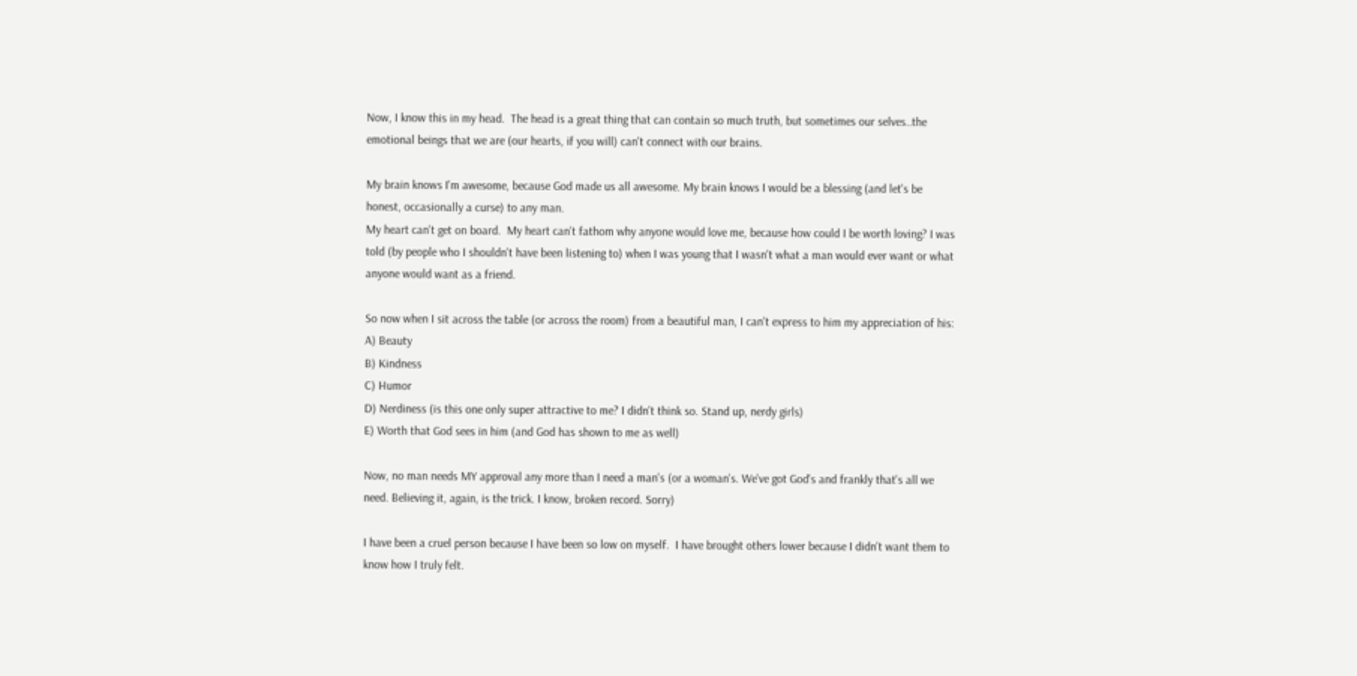Now, I know this in my head.  The head is a great thing that can contain so much truth, but sometimes our selves..the emotional beings that we are (our hearts, if you will) can't connect with our brains.

My brain knows I'm awesome, because God made us all awesome. My brain knows I would be a blessing (and let's be honest, occasionally a curse) to any man.
My heart can't get on board.  My heart can't fathom why anyone would love me, because how could I be worth loving? I was told (by people who I shouldn't have been listening to) when I was young that I wasn't what a man would ever want or what anyone would want as a friend.

So now when I sit across the table (or across the room) from a beautiful man, I can't express to him my appreciation of his:
A) Beauty
B) Kindness
C) Humor
D) Nerdiness (is this one only super attractive to me? I didn't think so. Stand up, nerdy girls)
E) Worth that God sees in him (and God has shown to me as well)

Now, no man needs MY approval any more than I need a man's (or a woman's. We've got God's and frankly that's all we need. Believing it, again, is the trick. I know, broken record. Sorry)

I have been a cruel person because I have been so low on myself.  I have brought others lower because I didn't want them to know how I truly felt.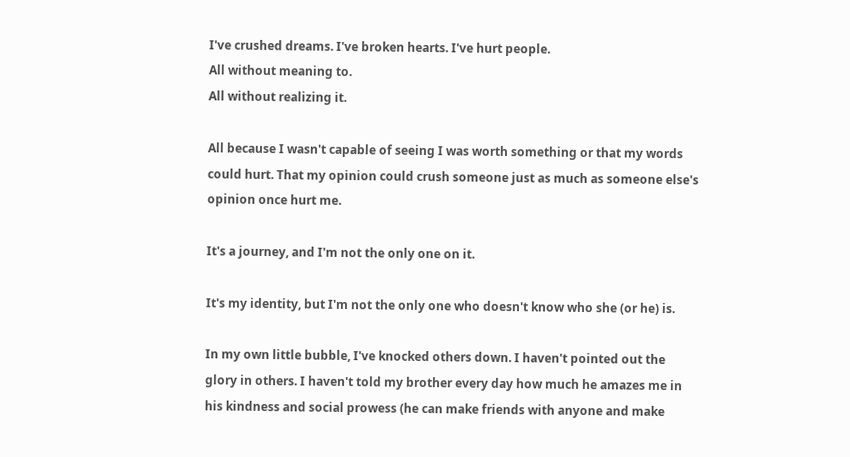I've crushed dreams. I've broken hearts. I've hurt people.
All without meaning to.
All without realizing it.

All because I wasn't capable of seeing I was worth something or that my words could hurt. That my opinion could crush someone just as much as someone else's opinion once hurt me.

It's a journey, and I'm not the only one on it.

It's my identity, but I'm not the only one who doesn't know who she (or he) is.

In my own little bubble, I've knocked others down. I haven't pointed out the glory in others. I haven't told my brother every day how much he amazes me in his kindness and social prowess (he can make friends with anyone and make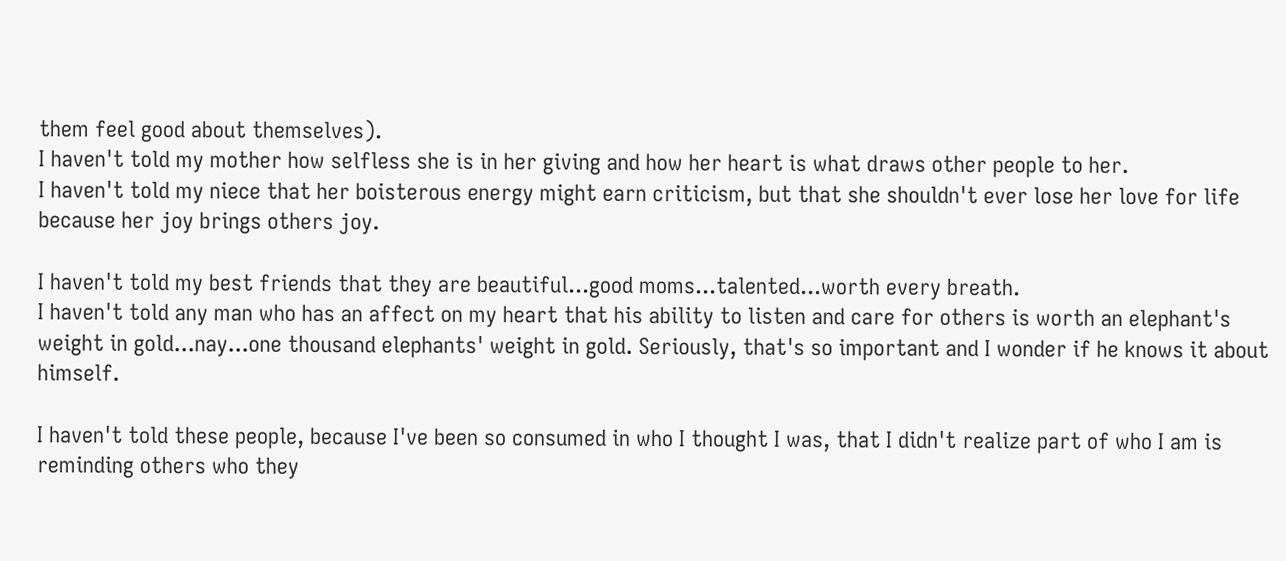them feel good about themselves).
I haven't told my mother how selfless she is in her giving and how her heart is what draws other people to her.
I haven't told my niece that her boisterous energy might earn criticism, but that she shouldn't ever lose her love for life because her joy brings others joy.

I haven't told my best friends that they are beautiful...good moms...talented...worth every breath.
I haven't told any man who has an affect on my heart that his ability to listen and care for others is worth an elephant's weight in gold...nay...one thousand elephants' weight in gold. Seriously, that's so important and I wonder if he knows it about himself.

I haven't told these people, because I've been so consumed in who I thought I was, that I didn't realize part of who I am is reminding others who they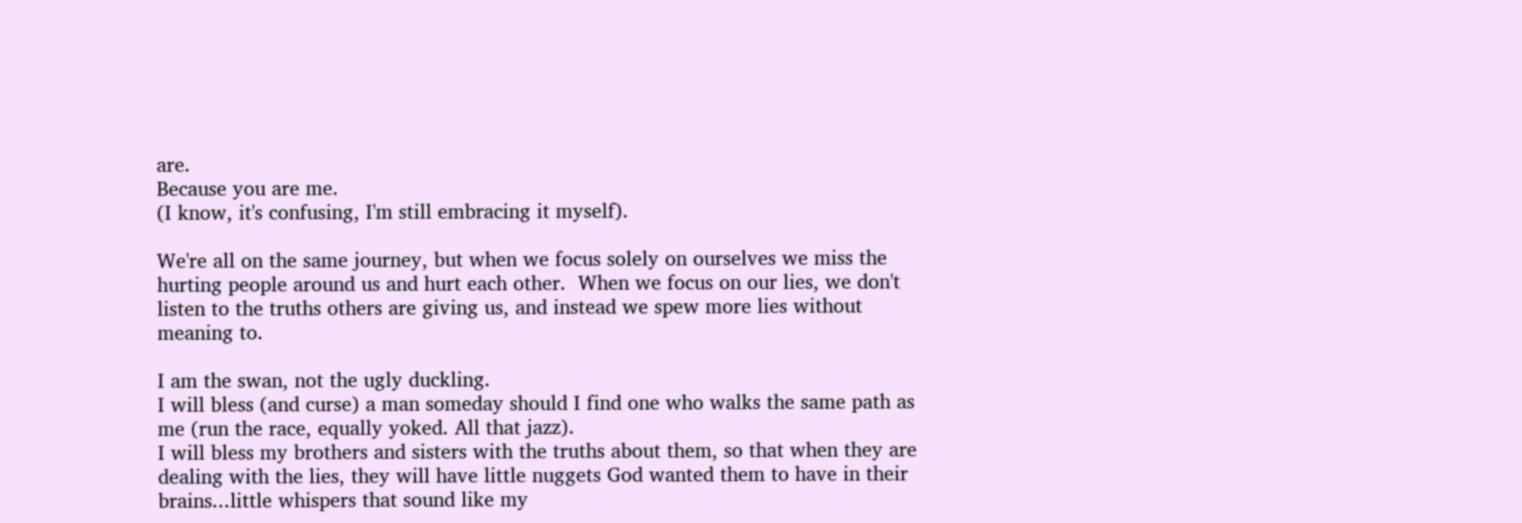are.
Because you are me.
(I know, it's confusing, I'm still embracing it myself).

We're all on the same journey, but when we focus solely on ourselves we miss the hurting people around us and hurt each other.  When we focus on our lies, we don't listen to the truths others are giving us, and instead we spew more lies without meaning to.

I am the swan, not the ugly duckling.
I will bless (and curse) a man someday should I find one who walks the same path as me (run the race, equally yoked. All that jazz).
I will bless my brothers and sisters with the truths about them, so that when they are dealing with the lies, they will have little nuggets God wanted them to have in their brains...little whispers that sound like my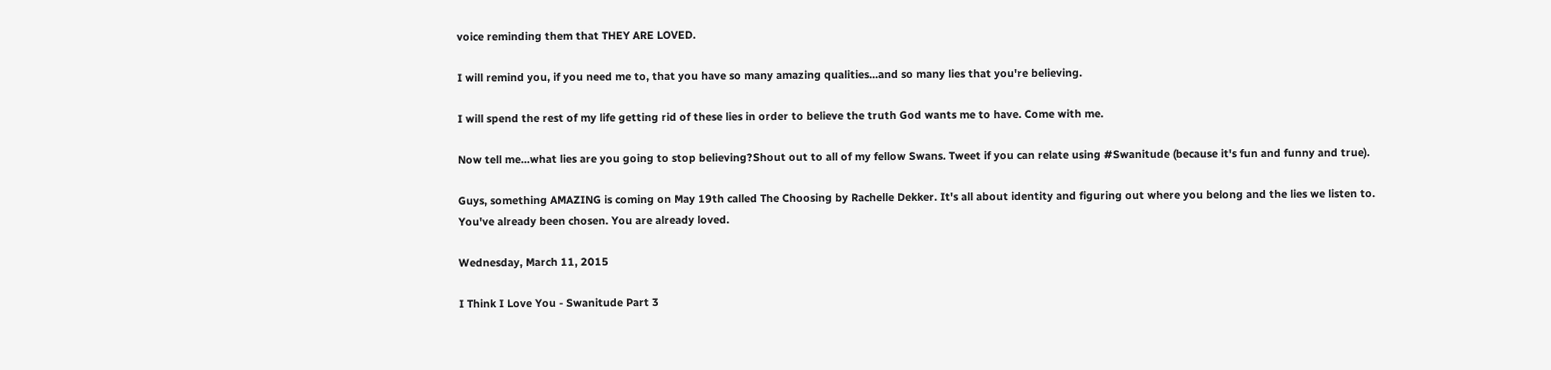voice reminding them that THEY ARE LOVED.

I will remind you, if you need me to, that you have so many amazing qualities...and so many lies that you're believing.

I will spend the rest of my life getting rid of these lies in order to believe the truth God wants me to have. Come with me.

Now tell me...what lies are you going to stop believing?Shout out to all of my fellow Swans. Tweet if you can relate using #Swanitude (because it's fun and funny and true).

Guys, something AMAZING is coming on May 19th called The Choosing by Rachelle Dekker. It's all about identity and figuring out where you belong and the lies we listen to.
You've already been chosen. You are already loved.

Wednesday, March 11, 2015

I Think I Love You - Swanitude Part 3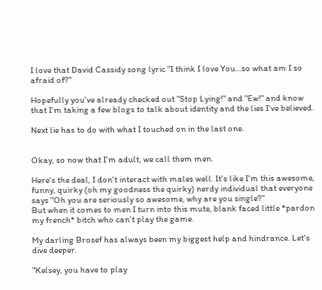I love that David Cassidy song lyric "I think I love You...so what am I so afraid of?"

Hopefully you've already checked out "Stop Lying!" and "Ew!" and know that I'm taking a few blogs to talk about identity and the lies I've believed.

Next lie has to do with what I touched on in the last one.


Okay, so now that I'm adult, we call them men.

Here's the deal, I don't interact with males well. It's like I'm this awesome, funny, quirky (oh my goodness the quirky) nerdy individual that everyone says "Oh you are seriously so awesome, why are you single?"
But when it comes to men I turn into this mute, blank faced little *pardon my french* bitch who can't play the game.

My darling Brosef has always been my biggest help and hindrance. Let's dive deeper.

"Kelsey, you have to play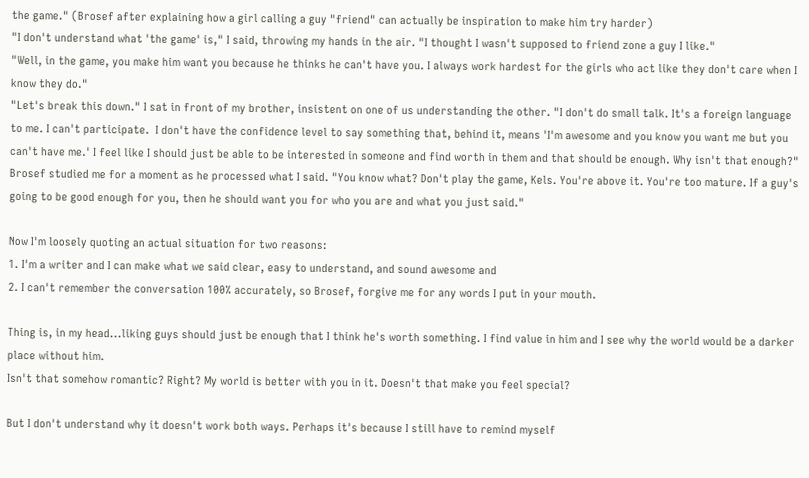the game." (Brosef after explaining how a girl calling a guy "friend" can actually be inspiration to make him try harder)
"I don't understand what 'the game' is," I said, throwing my hands in the air. "I thought I wasn't supposed to friend zone a guy I like."
"Well, in the game, you make him want you because he thinks he can't have you. I always work hardest for the girls who act like they don't care when I know they do."
"Let's break this down." I sat in front of my brother, insistent on one of us understanding the other. "I don't do small talk. It's a foreign language to me. I can't participate.  I don't have the confidence level to say something that, behind it, means 'I'm awesome and you know you want me but you can't have me.' I feel like I should just be able to be interested in someone and find worth in them and that should be enough. Why isn't that enough?"
Brosef studied me for a moment as he processed what I said. "You know what? Don't play the game, Kels. You're above it. You're too mature. If a guy's going to be good enough for you, then he should want you for who you are and what you just said."

Now I'm loosely quoting an actual situation for two reasons:
1. I'm a writer and I can make what we said clear, easy to understand, and sound awesome and
2. I can't remember the conversation 100% accurately, so Brosef, forgive me for any words I put in your mouth.

Thing is, in my head...liking guys should just be enough that I think he's worth something. I find value in him and I see why the world would be a darker place without him.
Isn't that somehow romantic? Right? My world is better with you in it. Doesn't that make you feel special?

But I don't understand why it doesn't work both ways. Perhaps it's because I still have to remind myself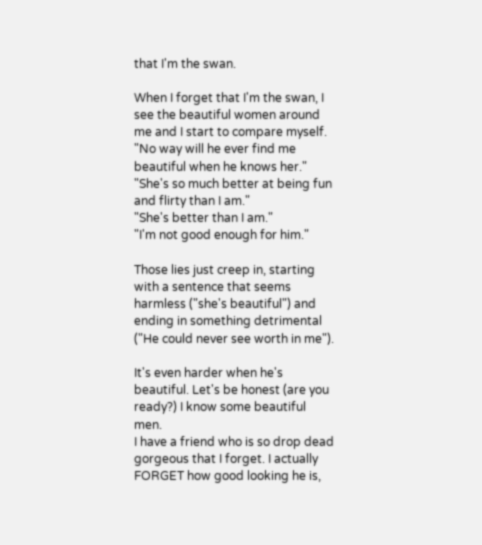that I'm the swan.

When I forget that I'm the swan, I see the beautiful women around me and I start to compare myself.
"No way will he ever find me beautiful when he knows her."
"She's so much better at being fun and flirty than I am."
"She's better than I am."
"I'm not good enough for him."

Those lies just creep in, starting with a sentence that seems harmless ("she's beautiful") and ending in something detrimental ("He could never see worth in me").

It's even harder when he's beautiful. Let's be honest (are you ready?) I know some beautiful men.
I have a friend who is so drop dead gorgeous that I forget. I actually FORGET how good looking he is,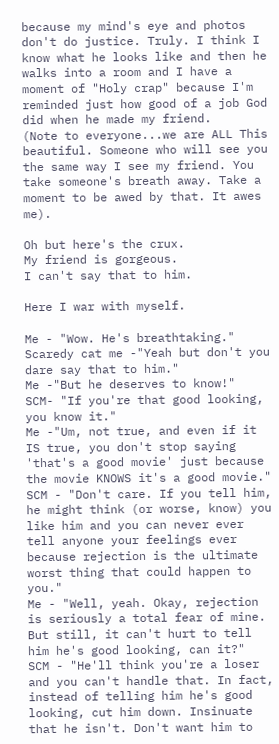because my mind's eye and photos don't do justice. Truly. I think I know what he looks like and then he walks into a room and I have a moment of "Holy crap" because I'm reminded just how good of a job God did when he made my friend.
(Note to everyone...we are ALL This beautiful. Someone who will see you the same way I see my friend. You take someone's breath away. Take a moment to be awed by that. It awes me).

Oh but here's the crux.
My friend is gorgeous.
I can't say that to him.

Here I war with myself.

Me - "Wow. He's breathtaking."
Scaredy cat me -"Yeah but don't you dare say that to him."
Me -"But he deserves to know!"
SCM- "If you're that good looking, you know it."
Me -"Um, not true, and even if it IS true, you don't stop saying 'that's a good movie' just because the movie KNOWS it's a good movie."
SCM - "Don't care. If you tell him, he might think (or worse, know) you like him and you can never ever tell anyone your feelings ever because rejection is the ultimate worst thing that could happen to you."
Me - "Well, yeah. Okay, rejection is seriously a total fear of mine. But still, it can't hurt to tell him he's good looking, can it?"
SCM - "He'll think you're a loser and you can't handle that. In fact, instead of telling him he's good looking, cut him down. Insinuate that he isn't. Don't want him to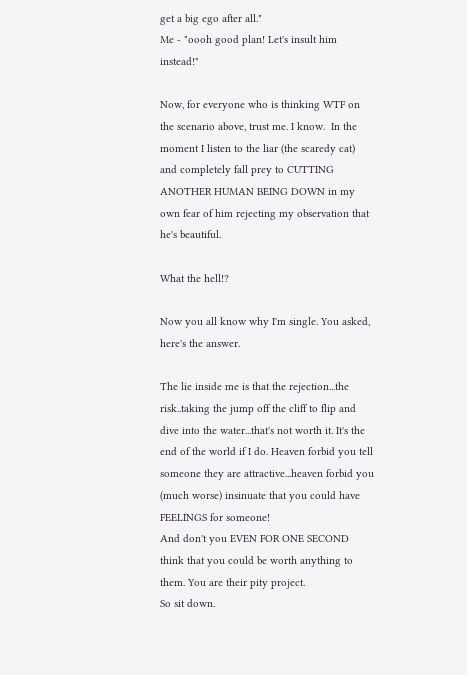get a big ego after all."
Me - "oooh good plan! Let's insult him instead!"

Now, for everyone who is thinking WTF on the scenario above, trust me. I know.  In the moment I listen to the liar (the scaredy cat) and completely fall prey to CUTTING ANOTHER HUMAN BEING DOWN in my own fear of him rejecting my observation that he's beautiful.

What the hell!?

Now you all know why I'm single. You asked, here's the answer.

The lie inside me is that the rejection...the risk..taking the jump off the cliff to flip and dive into the water...that's not worth it. It's the end of the world if I do. Heaven forbid you tell someone they are attractive...heaven forbid you (much worse) insinuate that you could have FEELINGS for someone!
And don't you EVEN FOR ONE SECOND think that you could be worth anything to them. You are their pity project.
So sit down.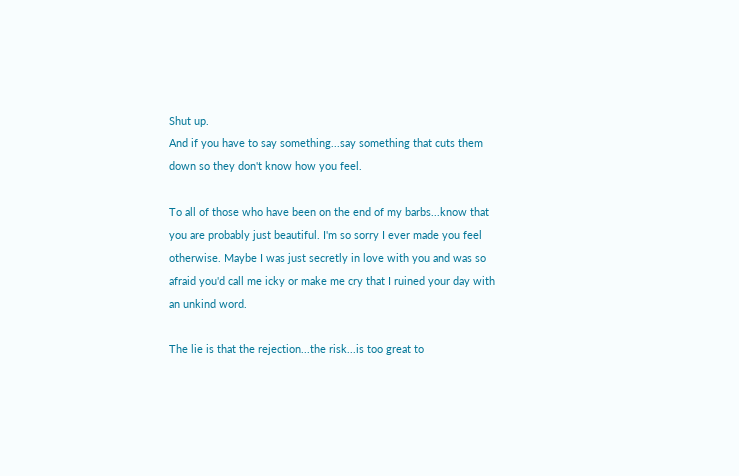Shut up.
And if you have to say something...say something that cuts them down so they don't know how you feel.

To all of those who have been on the end of my barbs...know that you are probably just beautiful. I'm so sorry I ever made you feel otherwise. Maybe I was just secretly in love with you and was so afraid you'd call me icky or make me cry that I ruined your day with an unkind word.

The lie is that the rejection...the risk...is too great to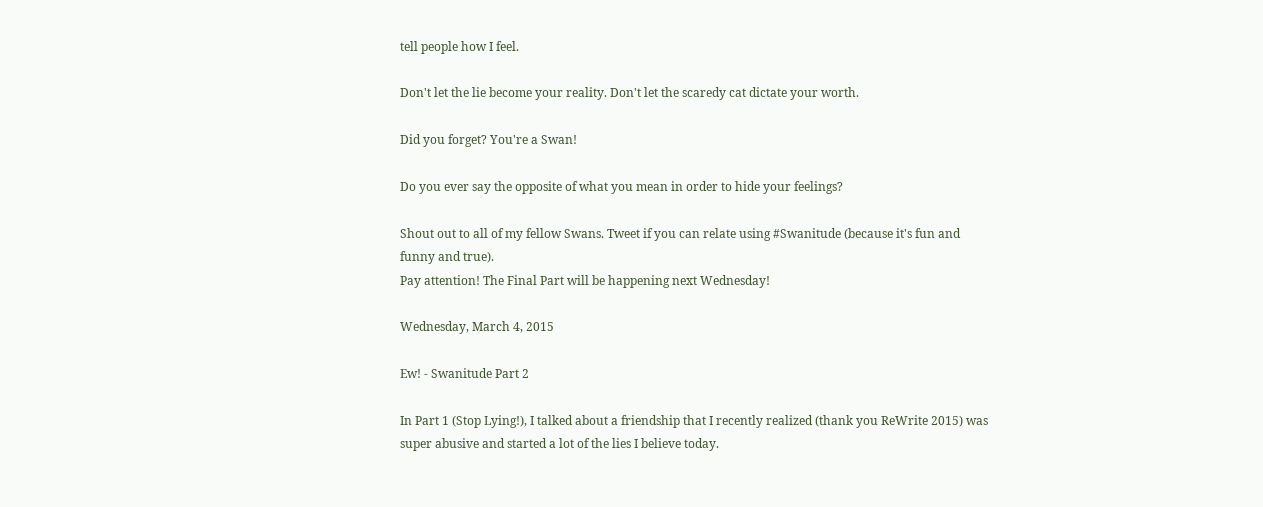tell people how I feel.

Don't let the lie become your reality. Don't let the scaredy cat dictate your worth.

Did you forget? You're a Swan!

Do you ever say the opposite of what you mean in order to hide your feelings?

Shout out to all of my fellow Swans. Tweet if you can relate using #Swanitude (because it's fun and funny and true).
Pay attention! The Final Part will be happening next Wednesday!

Wednesday, March 4, 2015

Ew! - Swanitude Part 2

In Part 1 (Stop Lying!), I talked about a friendship that I recently realized (thank you ReWrite 2015) was super abusive and started a lot of the lies I believe today.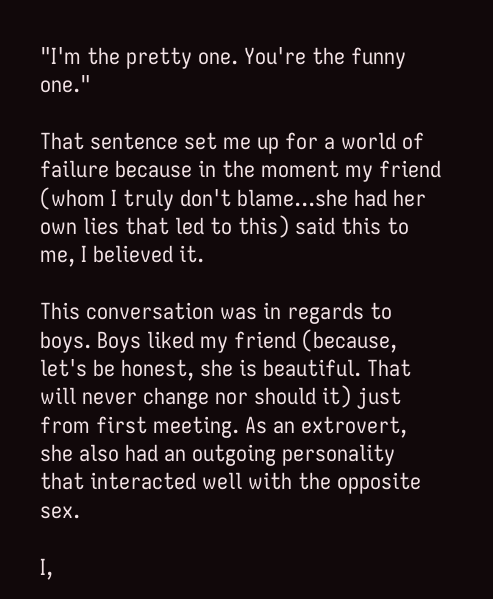"I'm the pretty one. You're the funny one."

That sentence set me up for a world of failure because in the moment my friend (whom I truly don't blame...she had her own lies that led to this) said this to me, I believed it.

This conversation was in regards to boys. Boys liked my friend (because, let's be honest, she is beautiful. That will never change nor should it) just from first meeting. As an extrovert, she also had an outgoing personality that interacted well with the opposite sex.

I,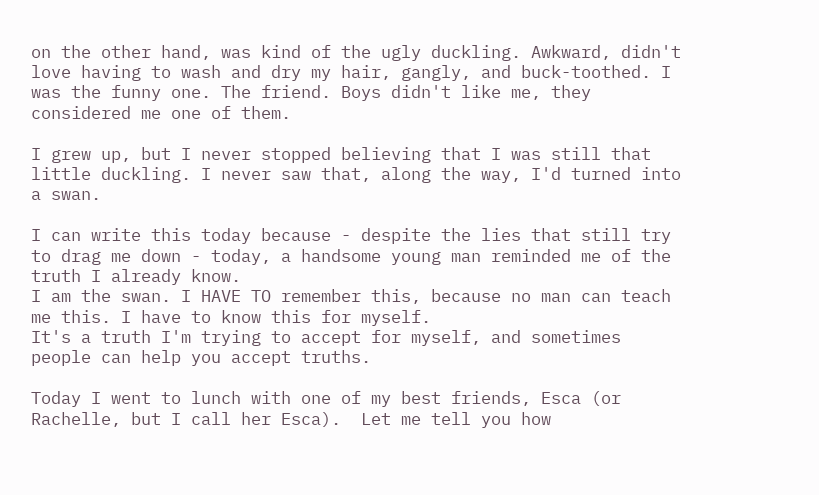on the other hand, was kind of the ugly duckling. Awkward, didn't love having to wash and dry my hair, gangly, and buck-toothed. I was the funny one. The friend. Boys didn't like me, they considered me one of them.

I grew up, but I never stopped believing that I was still that little duckling. I never saw that, along the way, I'd turned into a swan.

I can write this today because - despite the lies that still try to drag me down - today, a handsome young man reminded me of the truth I already know.
I am the swan. I HAVE TO remember this, because no man can teach me this. I have to know this for myself.
It's a truth I'm trying to accept for myself, and sometimes people can help you accept truths.

Today I went to lunch with one of my best friends, Esca (or Rachelle, but I call her Esca).  Let me tell you how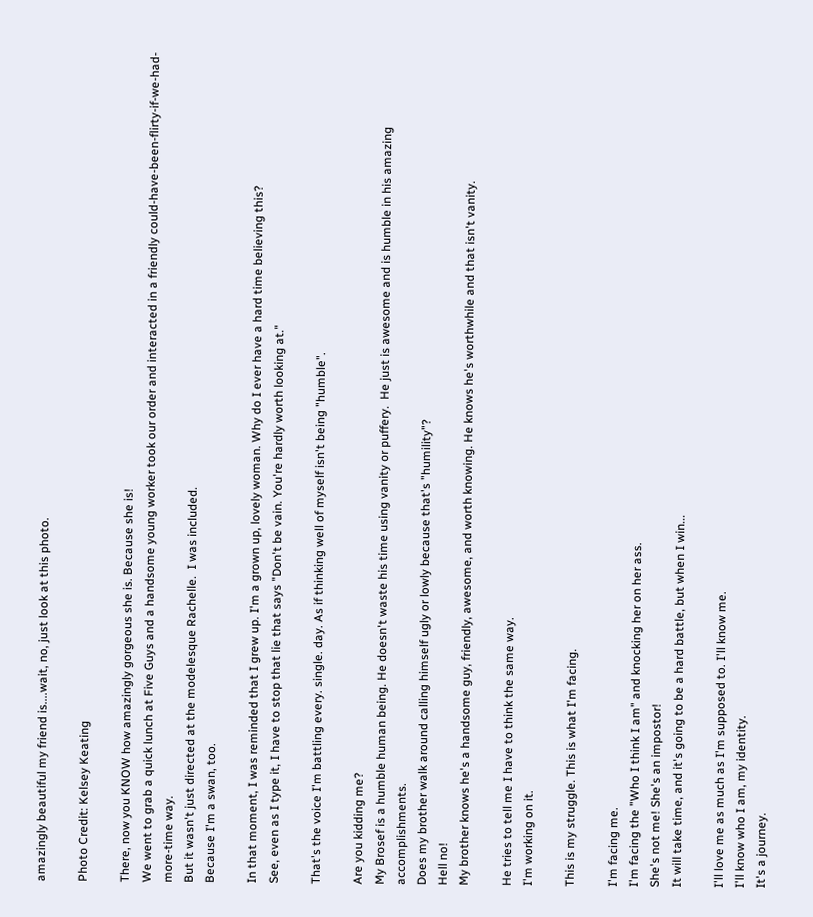amazingly beautiful my friend is....wait, no, just look at this photo.

Photo Credit: Kelsey Keating

There, now you KNOW how amazingly gorgeous she is. Because she is!
We went to grab a quick lunch at Five Guys and a handsome young worker took our order and interacted in a friendly could-have-been-flirty-if-we-had-more-time way.
But it wasn't just directed at the modelesque Rachelle.  I was included.
Because I'm a swan, too.

In that moment, I was reminded that I grew up. I'm a grown up, lovely woman. Why do I ever have a hard time believing this?
See, even as I type it, I have to stop that lie that says "Don't be vain. You're hardly worth looking at."

That's the voice I'm battling every. single. day. As if thinking well of myself isn't being "humble".

Are you kidding me?
My Brosef is a humble human being. He doesn't waste his time using vanity or puffery.  He just is awesome and is humble in his amazing accomplishments.
Does my brother walk around calling himself ugly or lowly because that's "humility"?
Hell no!
My brother knows he's a handsome guy, friendly, awesome, and worth knowing. He knows he's worthwhile and that isn't vanity.

He tries to tell me I have to think the same way.
I'm working on it.

This is my struggle. This is what I'm facing.

I'm facing me.
I'm facing the "Who I think I am" and knocking her on her ass.
She's not me! She's an impostor!
It will take time, and it's going to be a hard battle, but when I win...

I'll love me as much as I'm supposed to. I'll know me.
I'll know who I am, my identity.
It's a journey.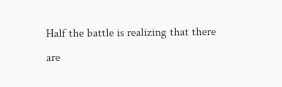Half the battle is realizing that there are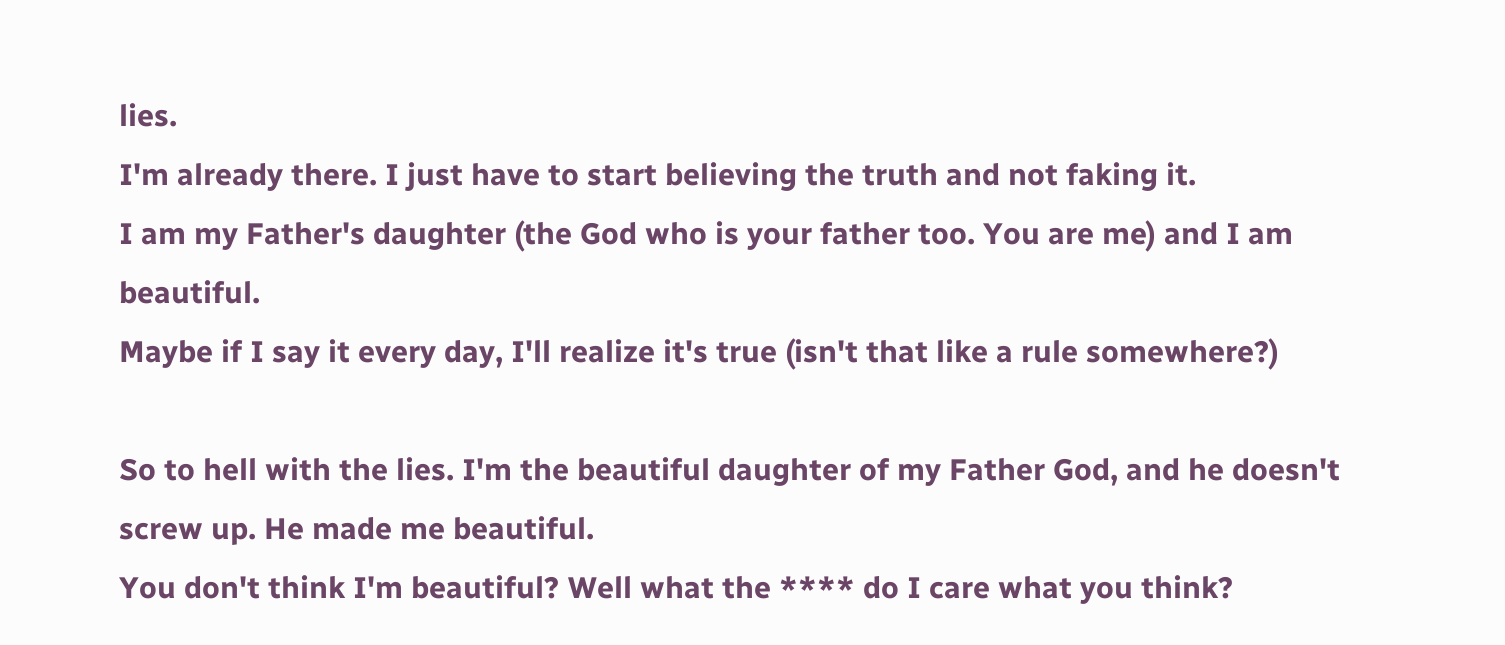lies.
I'm already there. I just have to start believing the truth and not faking it.
I am my Father's daughter (the God who is your father too. You are me) and I am beautiful.
Maybe if I say it every day, I'll realize it's true (isn't that like a rule somewhere?)

So to hell with the lies. I'm the beautiful daughter of my Father God, and he doesn't screw up. He made me beautiful.
You don't think I'm beautiful? Well what the **** do I care what you think?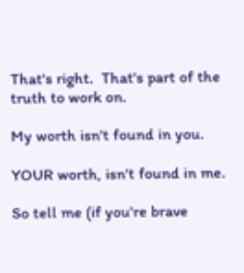That's right.  That's part of the truth to work on.

My worth isn't found in you.

YOUR worth, isn't found in me.

So tell me (if you're brave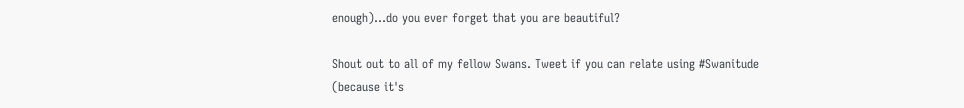enough)...do you ever forget that you are beautiful?

Shout out to all of my fellow Swans. Tweet if you can relate using #Swanitude (because it's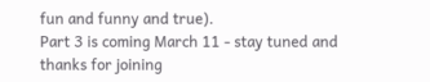fun and funny and true).
Part 3 is coming March 11 - stay tuned and thanks for joining